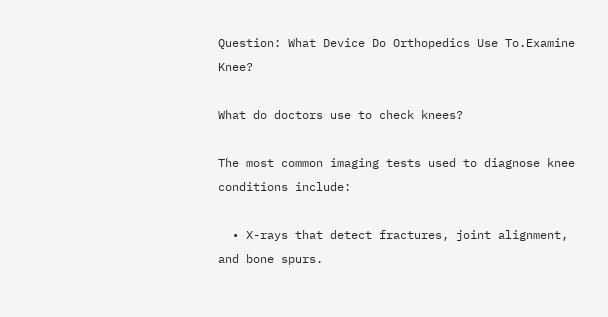Question: What Device Do Orthopedics Use To.Examine Knee?

What do doctors use to check knees?

The most common imaging tests used to diagnose knee conditions include:

  • X-rays that detect fractures, joint alignment, and bone spurs.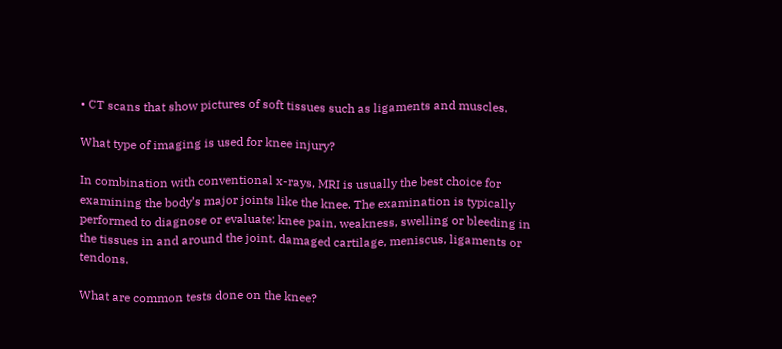• CT scans that show pictures of soft tissues such as ligaments and muscles.

What type of imaging is used for knee injury?

In combination with conventional x-rays, MRI is usually the best choice for examining the body’s major joints like the knee. The examination is typically performed to diagnose or evaluate: knee pain, weakness, swelling or bleeding in the tissues in and around the joint. damaged cartilage, meniscus, ligaments or tendons.

What are common tests done on the knee?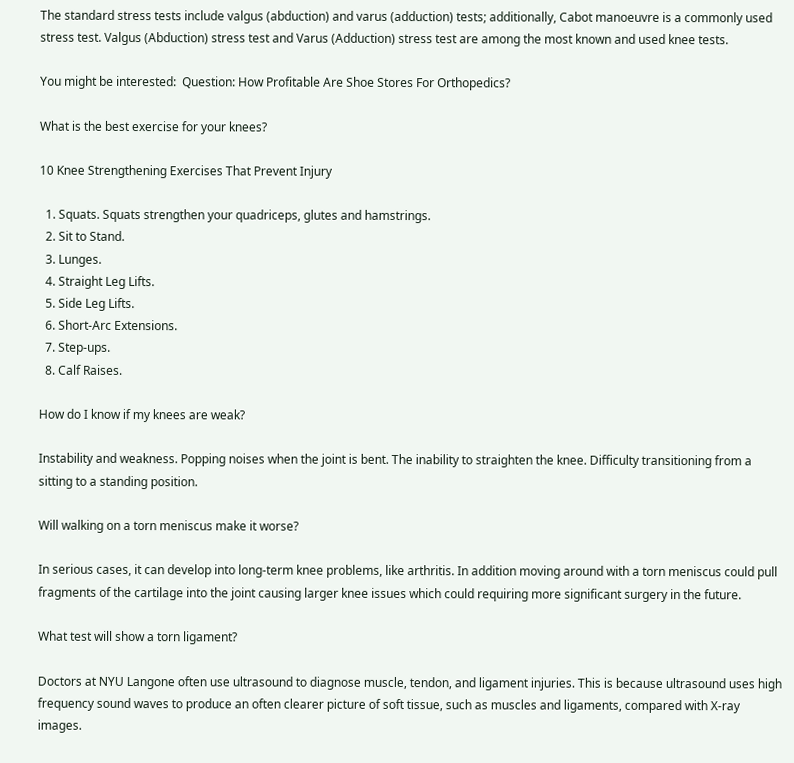The standard stress tests include valgus (abduction) and varus (adduction) tests; additionally, Cabot manoeuvre is a commonly used stress test. Valgus (Abduction) stress test and Varus (Adduction) stress test are among the most known and used knee tests.

You might be interested:  Question: How Profitable Are Shoe Stores For Orthopedics?

What is the best exercise for your knees?

10 Knee Strengthening Exercises That Prevent Injury

  1. Squats. Squats strengthen your quadriceps, glutes and hamstrings.
  2. Sit to Stand.
  3. Lunges.
  4. Straight Leg Lifts.
  5. Side Leg Lifts.
  6. Short-Arc Extensions.
  7. Step-ups.
  8. Calf Raises.

How do I know if my knees are weak?

Instability and weakness. Popping noises when the joint is bent. The inability to straighten the knee. Difficulty transitioning from a sitting to a standing position.

Will walking on a torn meniscus make it worse?

In serious cases, it can develop into long-term knee problems, like arthritis. In addition moving around with a torn meniscus could pull fragments of the cartilage into the joint causing larger knee issues which could requiring more significant surgery in the future.

What test will show a torn ligament?

Doctors at NYU Langone often use ultrasound to diagnose muscle, tendon, and ligament injuries. This is because ultrasound uses high frequency sound waves to produce an often clearer picture of soft tissue, such as muscles and ligaments, compared with X-ray images.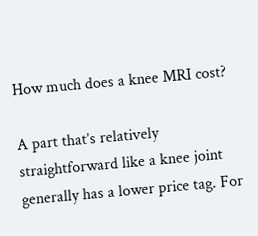How much does a knee MRI cost?

A part that’s relatively straightforward like a knee joint generally has a lower price tag. For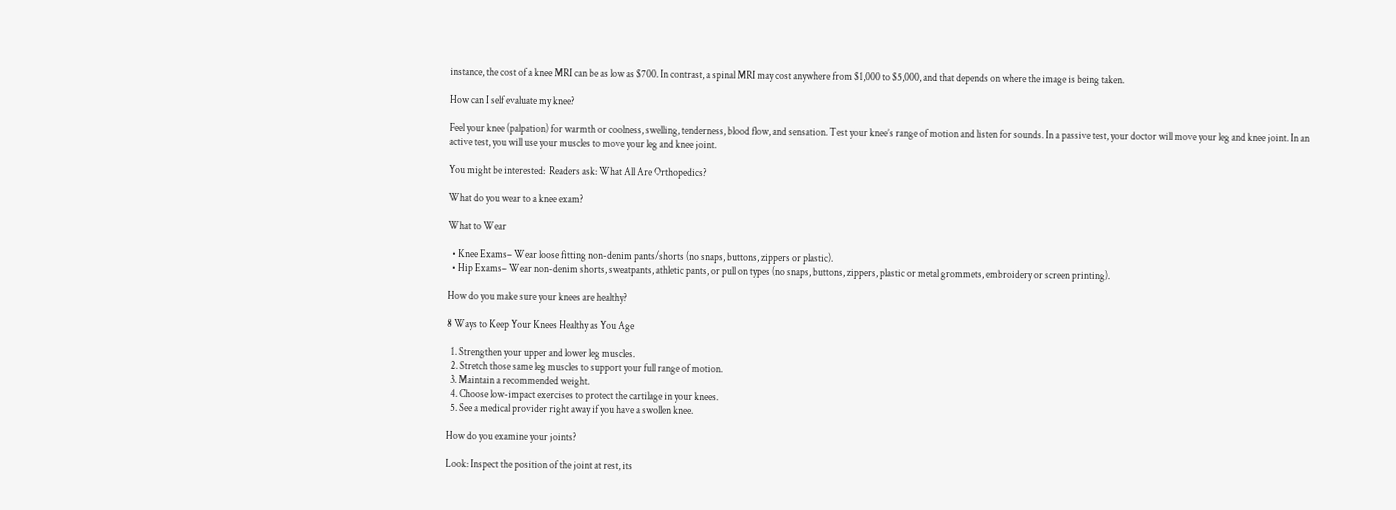instance, the cost of a knee MRI can be as low as $700. In contrast, a spinal MRI may cost anywhere from $1,000 to $5,000, and that depends on where the image is being taken.

How can I self evaluate my knee?

Feel your knee (palpation) for warmth or coolness, swelling, tenderness, blood flow, and sensation. Test your knee’s range of motion and listen for sounds. In a passive test, your doctor will move your leg and knee joint. In an active test, you will use your muscles to move your leg and knee joint.

You might be interested:  Readers ask: What All Are Orthopedics?

What do you wear to a knee exam?

What to Wear

  • Knee Exams– Wear loose fitting non-denim pants/shorts (no snaps, buttons, zippers or plastic).
  • Hip Exams– Wear non-denim shorts, sweatpants, athletic pants, or pull on types (no snaps, buttons, zippers, plastic or metal grommets, embroidery or screen printing).

How do you make sure your knees are healthy?

8 Ways to Keep Your Knees Healthy as You Age

  1. Strengthen your upper and lower leg muscles.
  2. Stretch those same leg muscles to support your full range of motion.
  3. Maintain a recommended weight.
  4. Choose low-impact exercises to protect the cartilage in your knees.
  5. See a medical provider right away if you have a swollen knee.

How do you examine your joints?

Look: Inspect the position of the joint at rest, its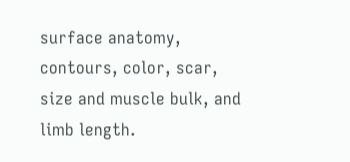surface anatomy, contours, color, scar, size and muscle bulk, and limb length.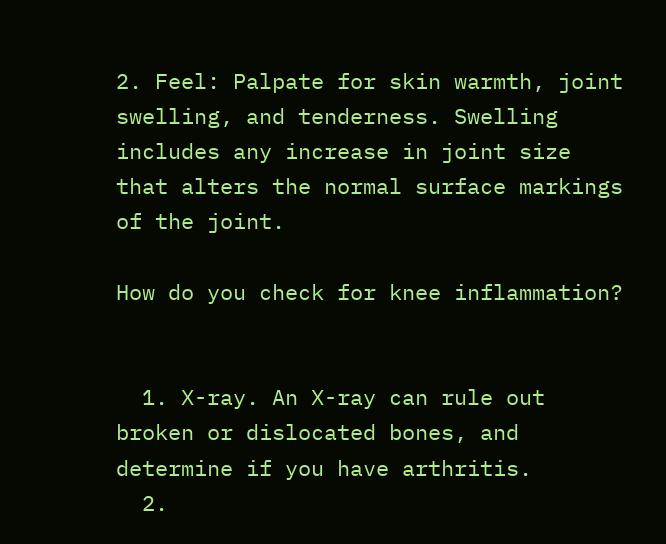2. Feel: Palpate for skin warmth, joint swelling, and tenderness. Swelling includes any increase in joint size that alters the normal surface markings of the joint.

How do you check for knee inflammation?


  1. X-ray. An X-ray can rule out broken or dislocated bones, and determine if you have arthritis.
  2.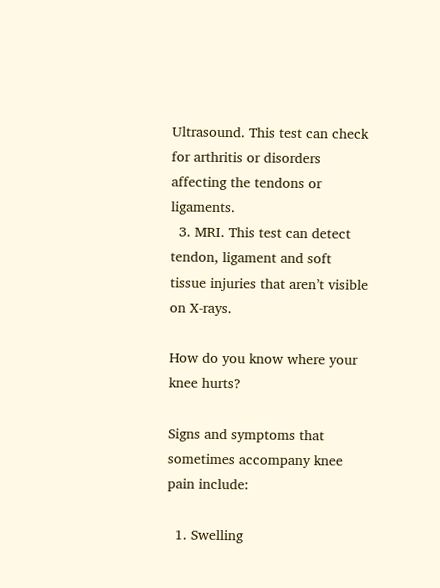Ultrasound. This test can check for arthritis or disorders affecting the tendons or ligaments.
  3. MRI. This test can detect tendon, ligament and soft tissue injuries that aren’t visible on X-rays.

How do you know where your knee hurts?

Signs and symptoms that sometimes accompany knee pain include:

  1. Swelling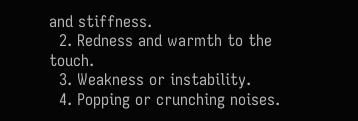and stiffness.
  2. Redness and warmth to the touch.
  3. Weakness or instability.
  4. Popping or crunching noises.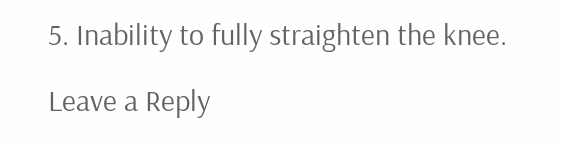5. Inability to fully straighten the knee.

Leave a Reply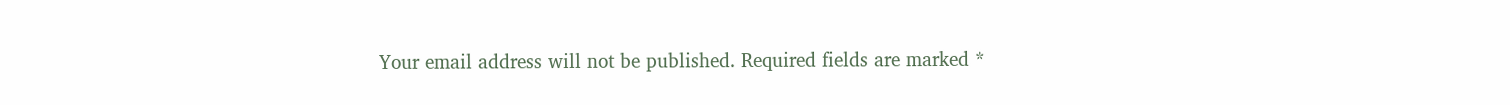Your email address will not be published. Required fields are marked *